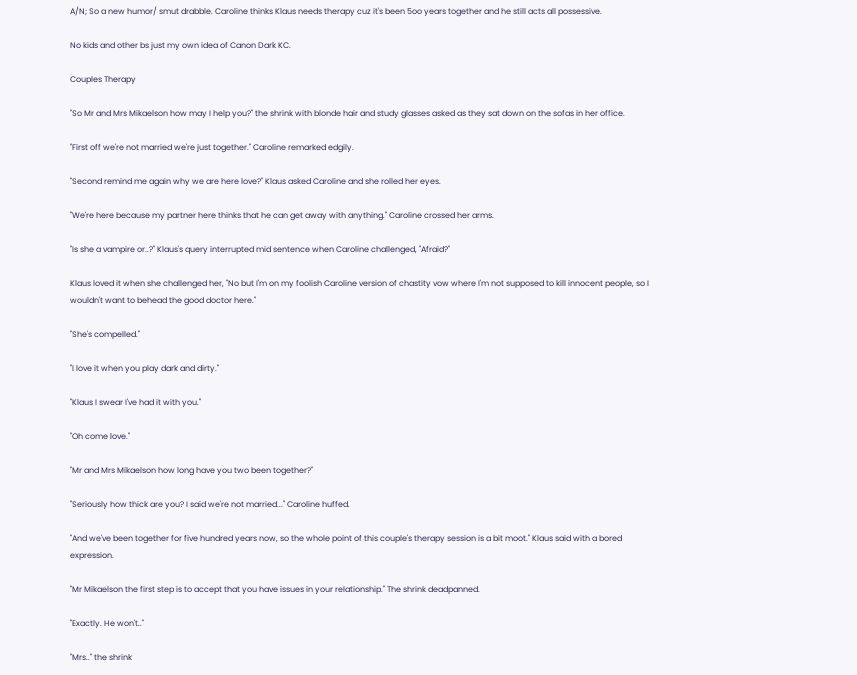A/N; So a new humor/ smut drabble. Caroline thinks Klaus needs therapy cuz it's been 5oo years together and he still acts all possessive.

No kids and other bs just my own idea of Canon Dark KC.

Couples Therapy

"So Mr and Mrs Mikaelson how may I help you?" the shrink with blonde hair and study glasses asked as they sat down on the sofas in her office.

"First off we're not married we're just together." Caroline remarked edgily.

"Second remind me again why we are here love?" Klaus asked Caroline and she rolled her eyes.

"We're here because my partner here thinks that he can get away with anything." Caroline crossed her arms.

"Is she a vampire or..?" Klaus's query interrupted mid sentence when Caroline challenged, "Afraid?"

Klaus loved it when she challenged her, "No but I'm on my foolish Caroline version of chastity vow where I'm not supposed to kill innocent people, so I wouldn't want to behead the good doctor here."

"She's compelled."

"I love it when you play dark and dirty."

"Klaus I swear I've had it with you."

"Oh come love."

"Mr and Mrs Mikaelson how long have you two been together?"

"Seriously how thick are you? I said we're not married..." Caroline huffed.

"And we've been together for five hundred years now, so the whole point of this couple's therapy session is a bit moot." Klaus said with a bored expression.

"Mr Mikaelson the first step is to accept that you have issues in your relationship." The shrink deadpanned.

"Exactly. He won't.."

"Mrs.." the shrink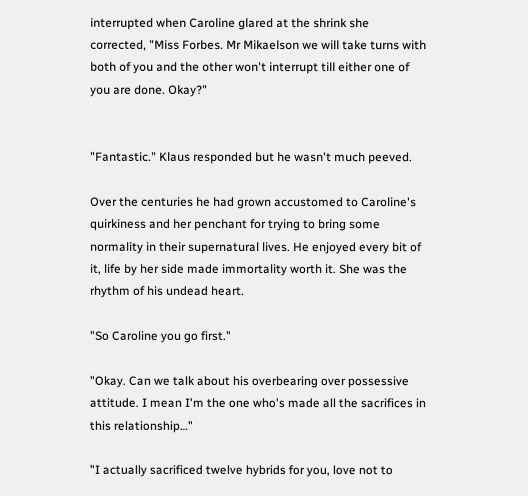interrupted when Caroline glared at the shrink she corrected, "Miss Forbes. Mr Mikaelson we will take turns with both of you and the other won't interrupt till either one of you are done. Okay?"


"Fantastic." Klaus responded but he wasn't much peeved.

Over the centuries he had grown accustomed to Caroline's quirkiness and her penchant for trying to bring some normality in their supernatural lives. He enjoyed every bit of it, life by her side made immortality worth it. She was the rhythm of his undead heart.

"So Caroline you go first."

"Okay. Can we talk about his overbearing over possessive attitude. I mean I'm the one who's made all the sacrifices in this relationship…"

"I actually sacrificed twelve hybrids for you, love not to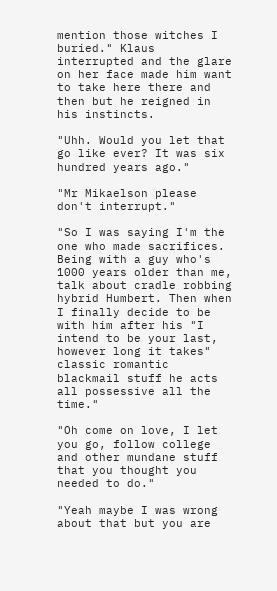mention those witches I buried." Klaus interrupted and the glare on her face made him want to take here there and then but he reigned in his instincts.

"Uhh. Would you let that go like ever? It was six hundred years ago."

"Mr Mikaelson please don't interrupt."

"So I was saying I'm the one who made sacrifices. Being with a guy who's 1000 years older than me, talk about cradle robbing hybrid Humbert. Then when I finally decide to be with him after his "I intend to be your last, however long it takes" classic romantic blackmail stuff he acts all possessive all the time."

"Oh come on love, I let you go, follow college and other mundane stuff that you thought you needed to do."

"Yeah maybe I was wrong about that but you are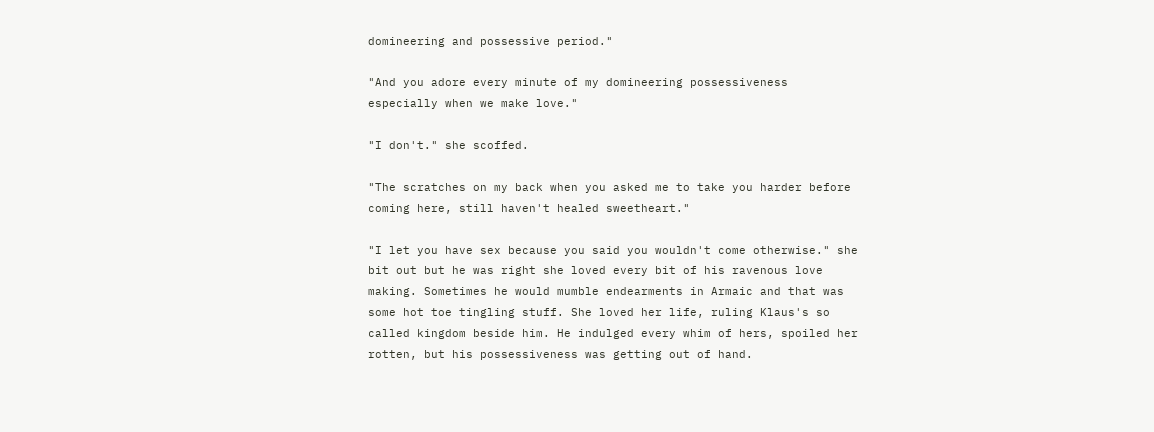domineering and possessive period."

"And you adore every minute of my domineering possessiveness especially when we make love."

"I don't." she scoffed.

"The scratches on my back when you asked me to take you harder before coming here, still haven't healed sweetheart."

"I let you have sex because you said you wouldn't come otherwise." she bit out but he was right she loved every bit of his ravenous love making. Sometimes he would mumble endearments in Armaic and that was some hot toe tingling stuff. She loved her life, ruling Klaus's so called kingdom beside him. He indulged every whim of hers, spoiled her rotten, but his possessiveness was getting out of hand.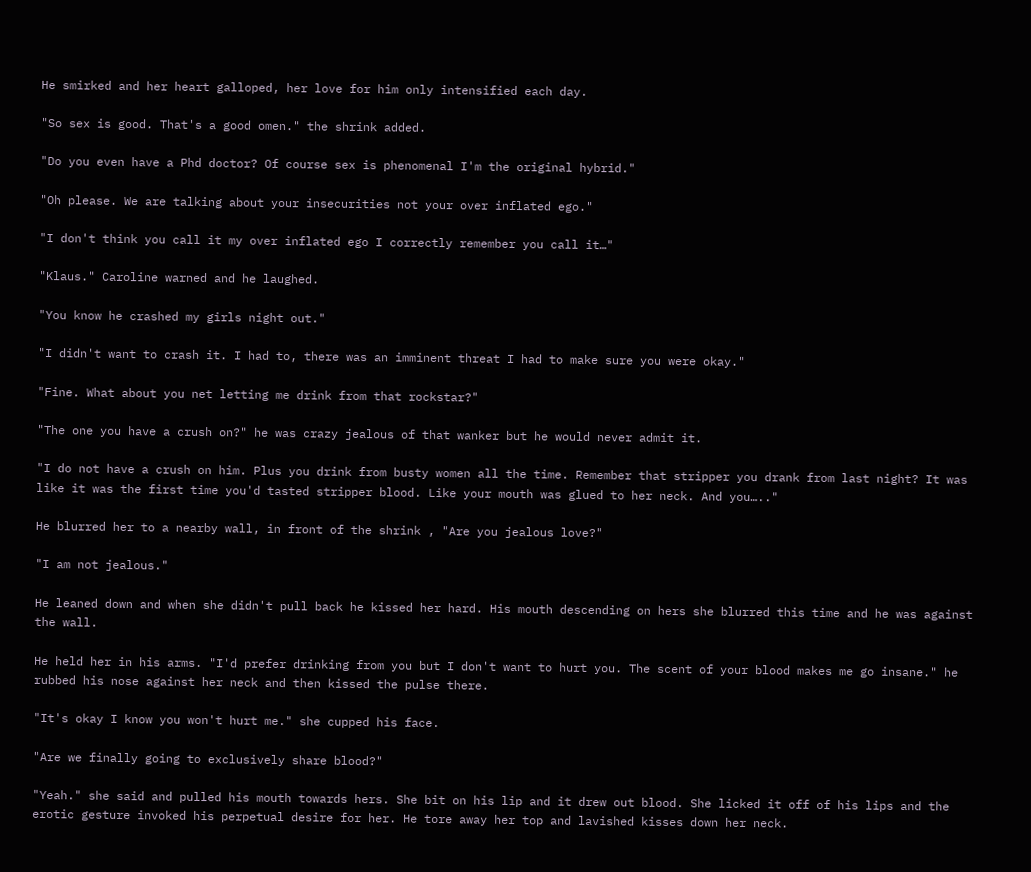He smirked and her heart galloped, her love for him only intensified each day.

"So sex is good. That's a good omen." the shrink added.

"Do you even have a Phd doctor? Of course sex is phenomenal I'm the original hybrid."

"Oh please. We are talking about your insecurities not your over inflated ego."

"I don't think you call it my over inflated ego I correctly remember you call it…"

"Klaus." Caroline warned and he laughed.

"You know he crashed my girls night out."

"I didn't want to crash it. I had to, there was an imminent threat I had to make sure you were okay."

"Fine. What about you net letting me drink from that rockstar?"

"The one you have a crush on?" he was crazy jealous of that wanker but he would never admit it.

"I do not have a crush on him. Plus you drink from busty women all the time. Remember that stripper you drank from last night? It was like it was the first time you'd tasted stripper blood. Like your mouth was glued to her neck. And you….."

He blurred her to a nearby wall, in front of the shrink , "Are you jealous love?"

"I am not jealous."

He leaned down and when she didn't pull back he kissed her hard. His mouth descending on hers she blurred this time and he was against the wall.

He held her in his arms. "I'd prefer drinking from you but I don't want to hurt you. The scent of your blood makes me go insane." he rubbed his nose against her neck and then kissed the pulse there.

"It's okay I know you won't hurt me." she cupped his face.

"Are we finally going to exclusively share blood?"

"Yeah." she said and pulled his mouth towards hers. She bit on his lip and it drew out blood. She licked it off of his lips and the erotic gesture invoked his perpetual desire for her. He tore away her top and lavished kisses down her neck.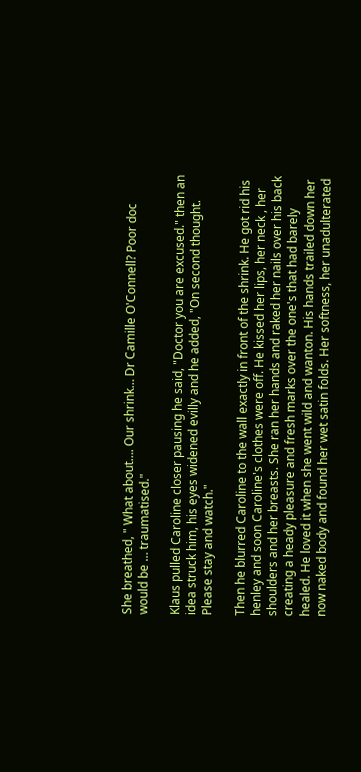She breathed, " What about…. Our shrink… Dr Camille O'Connell? Poor doc would be … traumatised."

Klaus pulled Caroline closer pausing he said, "Doctor you are excused." then an idea struck him, his eyes widened evilly and he added, "On second thought. Please stay and watch."

Then he blurred Caroline to the wall exactly in front of the shrink. He got rid his henley and soon Caroline's clothes were off. He kissed her lips, her neck , her shoulders and her breasts. She ran her hands and raked her nails over his back creating a heady pleasure and fresh marks over the one's that had barely healed. He loved it when she went wild and wanton. His hands trailed down her now naked body and found her wet satin folds. Her softness, her unadulterated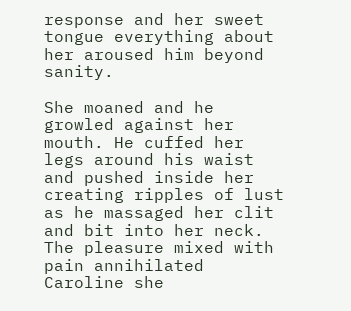response and her sweet tongue everything about her aroused him beyond sanity.

She moaned and he growled against her mouth. He cuffed her legs around his waist and pushed inside her creating ripples of lust as he massaged her clit and bit into her neck. The pleasure mixed with pain annihilated Caroline she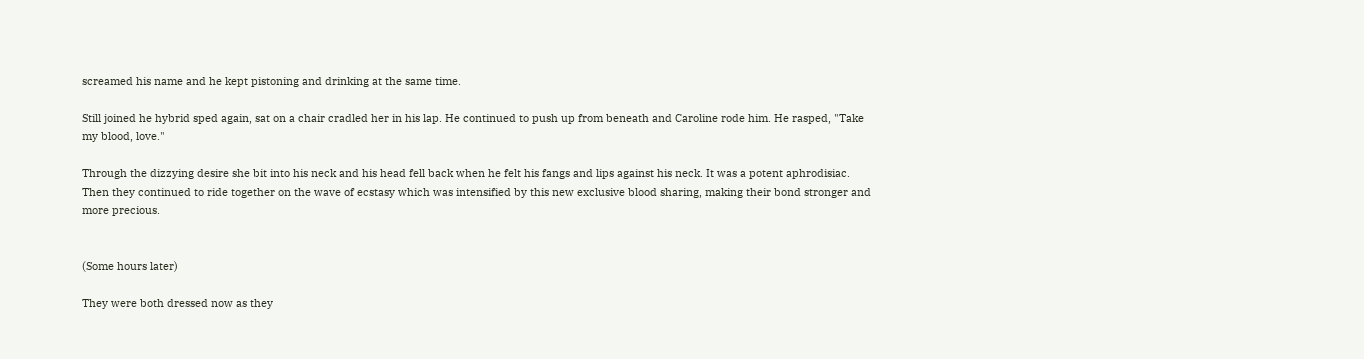screamed his name and he kept pistoning and drinking at the same time.

Still joined he hybrid sped again, sat on a chair cradled her in his lap. He continued to push up from beneath and Caroline rode him. He rasped, "Take my blood, love."

Through the dizzying desire she bit into his neck and his head fell back when he felt his fangs and lips against his neck. It was a potent aphrodisiac. Then they continued to ride together on the wave of ecstasy which was intensified by this new exclusive blood sharing, making their bond stronger and more precious.


(Some hours later)

They were both dressed now as they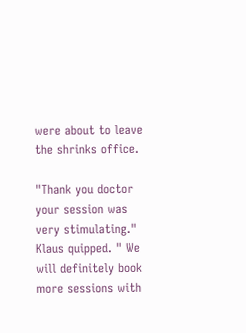were about to leave the shrinks office.

"Thank you doctor your session was very stimulating." Klaus quipped. " We will definitely book more sessions with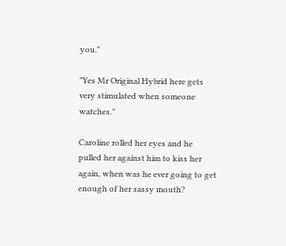you."

"Yes Mr Original Hybrid here gets very stimulated when someone watches."

Caroline rolled her eyes and he pulled her against him to kiss her again, when was he ever going to get enough of her sassy mouth?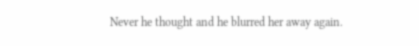Never he thought and he blurred her away again.